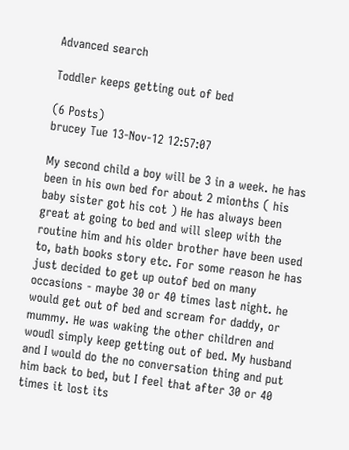Advanced search

Toddler keeps getting out of bed

(6 Posts)
brucey Tue 13-Nov-12 12:57:07

My second child a boy will be 3 in a week. he has been in his own bed for about 2 mionths ( his baby sister got his cot ) He has always been great at going to bed and will sleep with the routine him and his older brother have been used to, bath books story etc. For some reason he has just decided to get up outof bed on many occasions - maybe 30 or 40 times last night. he would get out of bed and scream for daddy, or mummy. He was waking the other children and woudl simply keep getting out of bed. My husband and I would do the no conversation thing and put him back to bed, but I feel that after 30 or 40 times it lost its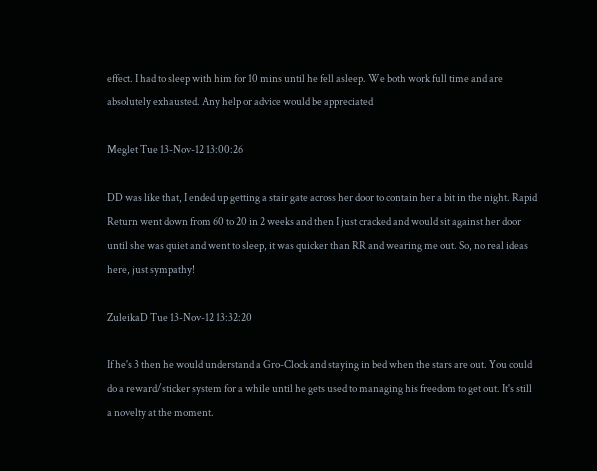effect. I had to sleep with him for 10 mins until he fell asleep. We both work full time and are absolutely exhausted. Any help or advice would be appreciated

Meglet Tue 13-Nov-12 13:00:26

DD was like that, I ended up getting a stair gate across her door to contain her a bit in the night. Rapid Return went down from 60 to 20 in 2 weeks and then I just cracked and would sit against her door until she was quiet and went to sleep, it was quicker than RR and wearing me out. So, no real ideas here, just sympathy!

ZuleikaD Tue 13-Nov-12 13:32:20

If he's 3 then he would understand a Gro-Clock and staying in bed when the stars are out. You could do a reward/sticker system for a while until he gets used to managing his freedom to get out. It's still a novelty at the moment.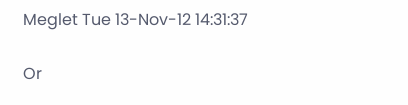Meglet Tue 13-Nov-12 14:31:37

Or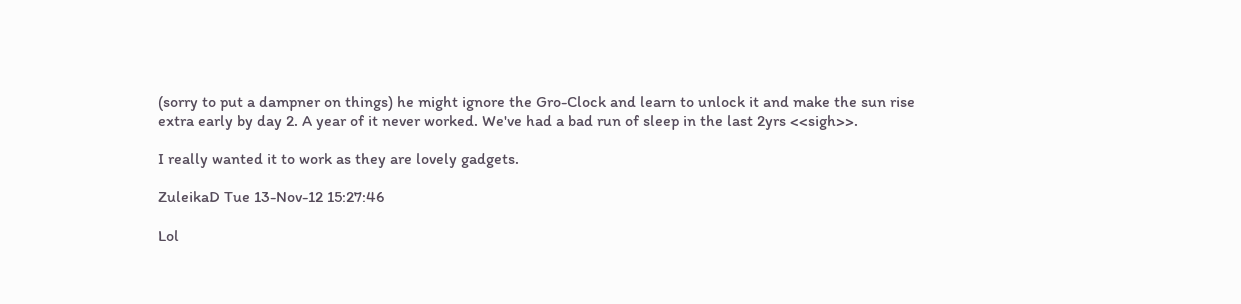(sorry to put a dampner on things) he might ignore the Gro-Clock and learn to unlock it and make the sun rise extra early by day 2. A year of it never worked. We've had a bad run of sleep in the last 2yrs <<sigh>>.

I really wanted it to work as they are lovely gadgets.

ZuleikaD Tue 13-Nov-12 15:27:46

Lol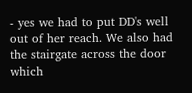- yes we had to put DD's well out of her reach. We also had the stairgate across the door which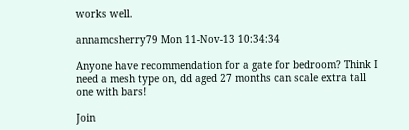works well.

annamcsherry79 Mon 11-Nov-13 10:34:34

Anyone have recommendation for a gate for bedroom? Think I need a mesh type on, dd aged 27 months can scale extra tall one with bars!

Join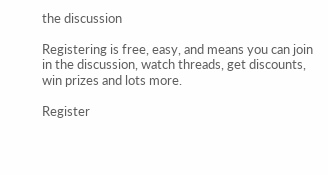the discussion

Registering is free, easy, and means you can join in the discussion, watch threads, get discounts, win prizes and lots more.

Register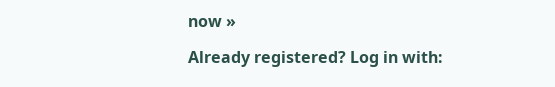now »

Already registered? Log in with: